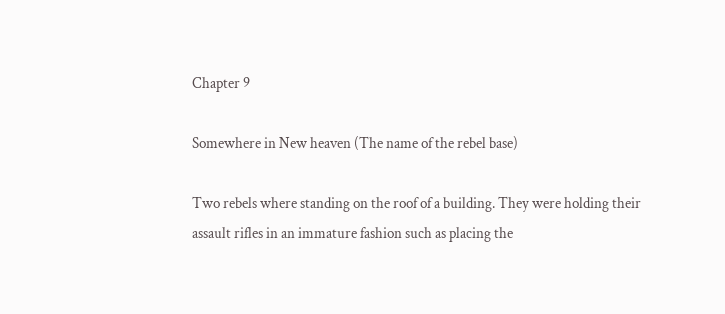Chapter 9

Somewhere in New heaven (The name of the rebel base)

Two rebels where standing on the roof of a building. They were holding their assault rifles in an immature fashion such as placing the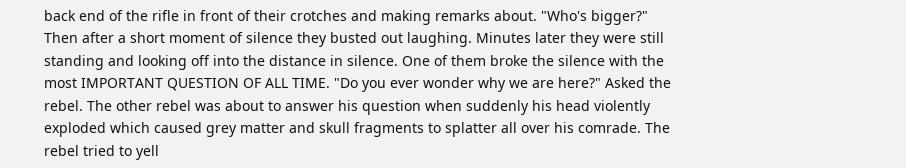back end of the rifle in front of their crotches and making remarks about. "Who's bigger?" Then after a short moment of silence they busted out laughing. Minutes later they were still standing and looking off into the distance in silence. One of them broke the silence with the most IMPORTANT QUESTION OF ALL TIME. "Do you ever wonder why we are here?" Asked the rebel. The other rebel was about to answer his question when suddenly his head violently exploded which caused grey matter and skull fragments to splatter all over his comrade. The rebel tried to yell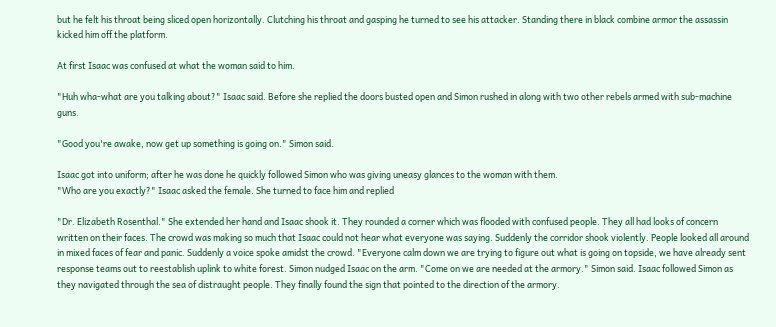but he felt his throat being sliced open horizontally. Clutching his throat and gasping he turned to see his attacker. Standing there in black combine armor the assassin kicked him off the platform.

At first Isaac was confused at what the woman said to him.

"Huh wha-what are you talking about?" Isaac said. Before she replied the doors busted open and Simon rushed in along with two other rebels armed with sub-machine guns.

"Good you're awake, now get up something is going on." Simon said.

Isaac got into uniform; after he was done he quickly followed Simon who was giving uneasy glances to the woman with them.
"Who are you exactly?" Isaac asked the female. She turned to face him and replied

"Dr. Elizabeth Rosenthal." She extended her hand and Isaac shook it. They rounded a corner which was flooded with confused people. They all had looks of concern written on their faces. The crowd was making so much that Isaac could not hear what everyone was saying. Suddenly the corridor shook violently. People looked all around in mixed faces of fear and panic. Suddenly a voice spoke amidst the crowd. "Everyone calm down we are trying to figure out what is going on topside, we have already sent response teams out to reestablish uplink to white forest. Simon nudged Isaac on the arm. "Come on we are needed at the armory." Simon said. Isaac followed Simon as they navigated through the sea of distraught people. They finally found the sign that pointed to the direction of the armory.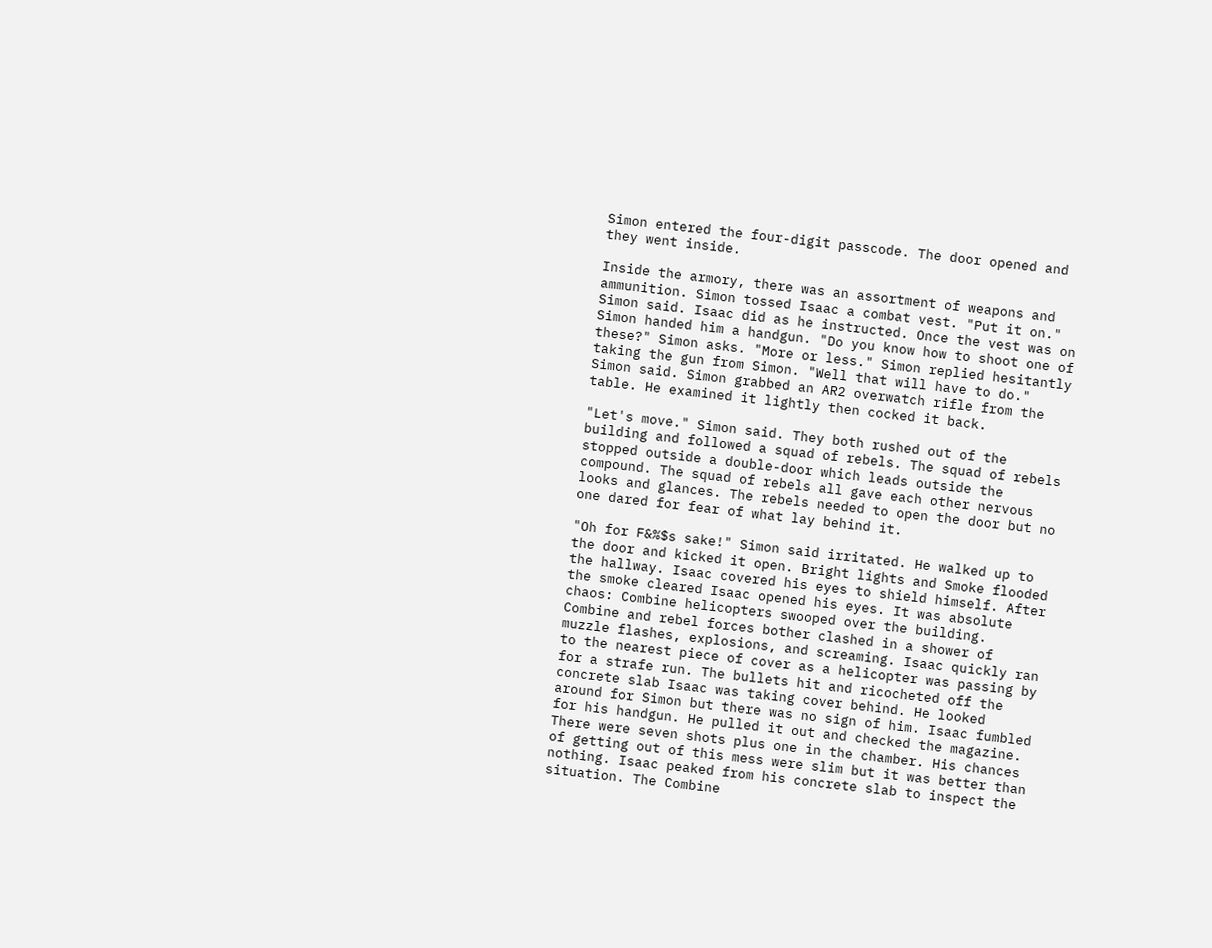Simon entered the four-digit passcode. The door opened and they went inside.

Inside the armory, there was an assortment of weapons and ammunition. Simon tossed Isaac a combat vest. "Put it on." Simon said. Isaac did as he instructed. Once the vest was on Simon handed him a handgun. "Do you know how to shoot one of these?" Simon asks. "More or less." Simon replied hesitantly taking the gun from Simon. "Well that will have to do." Simon said. Simon grabbed an AR2 overwatch rifle from the table. He examined it lightly then cocked it back.

"Let's move." Simon said. They both rushed out of the building and followed a squad of rebels. The squad of rebels stopped outside a double-door which leads outside the compound. The squad of rebels all gave each other nervous looks and glances. The rebels needed to open the door but no one dared for fear of what lay behind it.

"Oh for F&%$s sake!" Simon said irritated. He walked up to the door and kicked it open. Bright lights and Smoke flooded the hallway. Isaac covered his eyes to shield himself. After the smoke cleared Isaac opened his eyes. It was absolute chaos: Combine helicopters swooped over the building. Combine and rebel forces bother clashed in a shower of muzzle flashes, explosions, and screaming. Isaac quickly ran to the nearest piece of cover as a helicopter was passing by for a strafe run. The bullets hit and ricocheted off the concrete slab Isaac was taking cover behind. He looked around for Simon but there was no sign of him. Isaac fumbled for his handgun. He pulled it out and checked the magazine. There were seven shots plus one in the chamber. His chances of getting out of this mess were slim but it was better than nothing. Isaac peaked from his concrete slab to inspect the situation. The Combine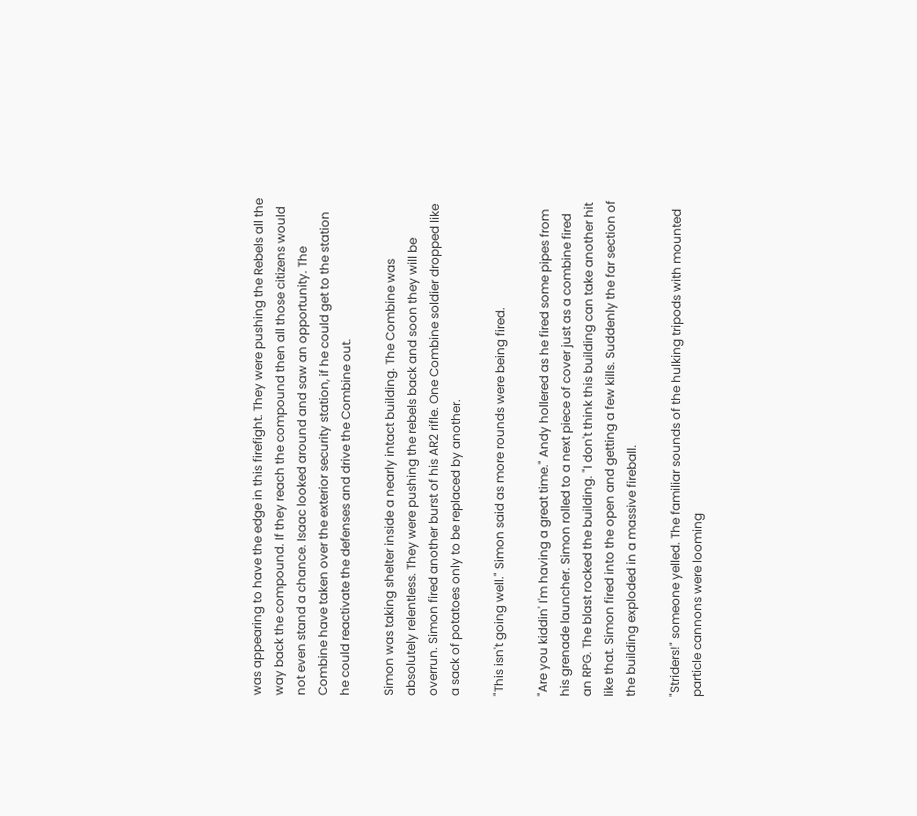was appearing to have the edge in this firefight. They were pushing the Rebels all the way back the compound. If they reach the compound then all those citizens would not even stand a chance. Isaac looked around and saw an opportunity. The Combine have taken over the exterior security station, if he could get to the station he could reactivate the defenses and drive the Combine out.

Simon was taking shelter inside a nearly intact building. The Combine was absolutely relentless. They were pushing the rebels back and soon they will be overrun. Simon fired another burst of his AR2 rifle. One Combine soldier dropped like a sack of potatoes only to be replaced by another.

"This isn't going well." Simon said as more rounds were being fired.

"Are you kiddin' I'm having a great time." Andy hollered as he fired some pipes from his grenade launcher. Simon rolled to a next piece of cover just as a combine fired an RPG. The blast rocked the building. "I don't think this building can take another hit like that. Simon fired into the open and getting a few kills. Suddenly the far section of the building exploded in a massive fireball.

"Striders!" someone yelled. The familiar sounds of the hulking tripods with mounted particle cannons were looming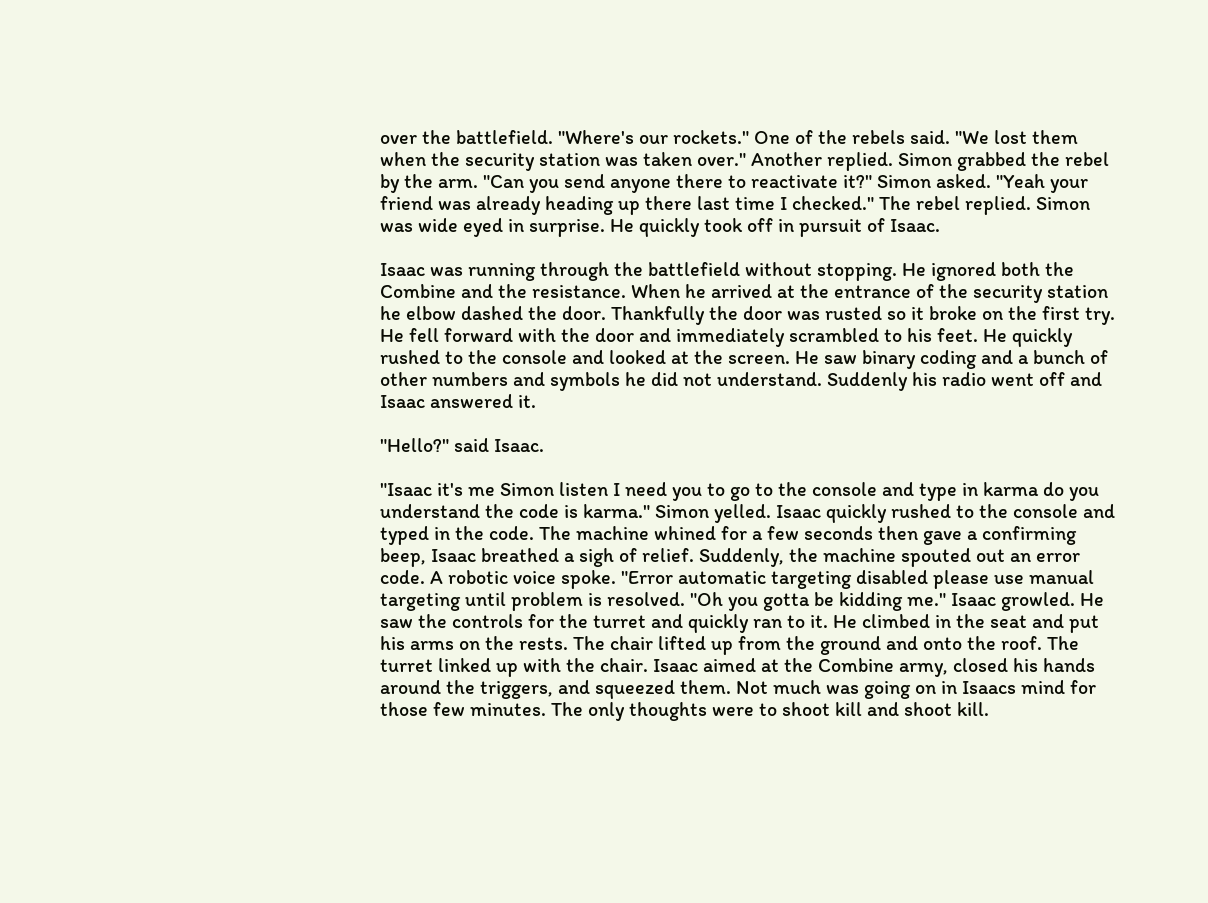over the battlefield. "Where's our rockets." One of the rebels said. "We lost them when the security station was taken over." Another replied. Simon grabbed the rebel by the arm. "Can you send anyone there to reactivate it?" Simon asked. "Yeah your friend was already heading up there last time I checked." The rebel replied. Simon was wide eyed in surprise. He quickly took off in pursuit of Isaac.

Isaac was running through the battlefield without stopping. He ignored both the Combine and the resistance. When he arrived at the entrance of the security station he elbow dashed the door. Thankfully the door was rusted so it broke on the first try. He fell forward with the door and immediately scrambled to his feet. He quickly rushed to the console and looked at the screen. He saw binary coding and a bunch of other numbers and symbols he did not understand. Suddenly his radio went off and Isaac answered it.

"Hello?" said Isaac.

"Isaac it's me Simon listen I need you to go to the console and type in karma do you understand the code is karma." Simon yelled. Isaac quickly rushed to the console and typed in the code. The machine whined for a few seconds then gave a confirming beep, Isaac breathed a sigh of relief. Suddenly, the machine spouted out an error code. A robotic voice spoke. "Error automatic targeting disabled please use manual targeting until problem is resolved. "Oh you gotta be kidding me." Isaac growled. He saw the controls for the turret and quickly ran to it. He climbed in the seat and put his arms on the rests. The chair lifted up from the ground and onto the roof. The turret linked up with the chair. Isaac aimed at the Combine army, closed his hands around the triggers, and squeezed them. Not much was going on in Isaacs mind for those few minutes. The only thoughts were to shoot kill and shoot kill.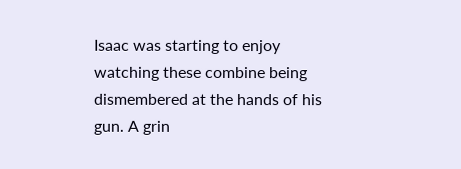Isaac was starting to enjoy watching these combine being dismembered at the hands of his gun. A grin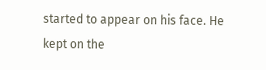started to appear on his face. He kept on the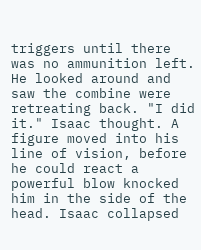triggers until there was no ammunition left. He looked around and saw the combine were retreating back. "I did it." Isaac thought. A figure moved into his line of vision, before he could react a powerful blow knocked him in the side of the head. Isaac collapsed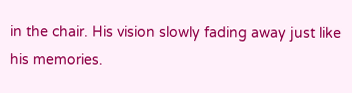in the chair. His vision slowly fading away just like his memories.